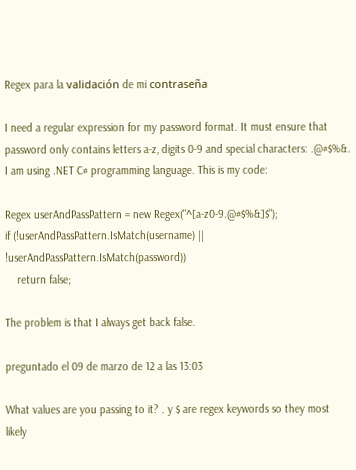Regex para la validación de mi contraseña

I need a regular expression for my password format. It must ensure that password only contains letters a-z, digits 0-9 and special characters: .@#$%&. I am using .NET C# programming language. This is my code:

Regex userAndPassPattern = new Regex("^[a-z0-9.@#$%&]$");
if (!userAndPassPattern.IsMatch(username) || !userAndPassPattern.IsMatch(password))
    return false;

The problem is that I always get back false.

preguntado el 09 de marzo de 12 a las 13:03

What values are you passing to it? . y $ are regex keywords so they most likely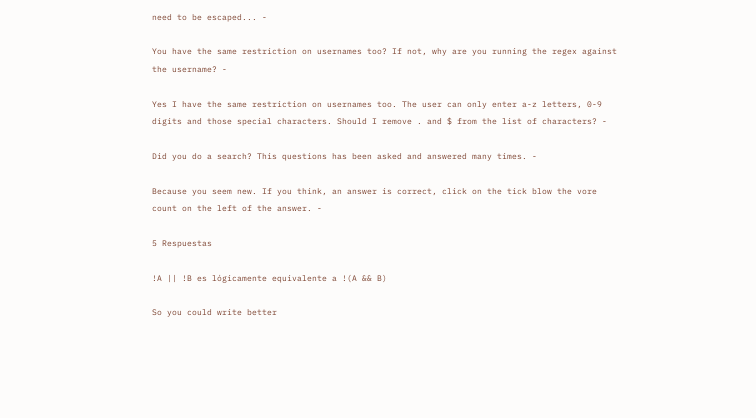need to be escaped... -

You have the same restriction on usernames too? If not, why are you running the regex against the username? -

Yes I have the same restriction on usernames too. The user can only enter a-z letters, 0-9 digits and those special characters. Should I remove . and $ from the list of characters? -

Did you do a search? This questions has been asked and answered many times. -

Because you seem new. If you think, an answer is correct, click on the tick blow the vore count on the left of the answer. -

5 Respuestas

!A || !B es lógicamente equivalente a !(A && B)

So you could write better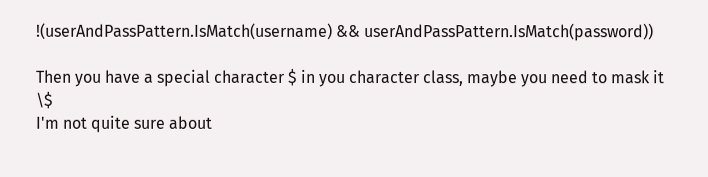!(userAndPassPattern.IsMatch(username) && userAndPassPattern.IsMatch(password))

Then you have a special character $ in you character class, maybe you need to mask it \$
I'm not quite sure about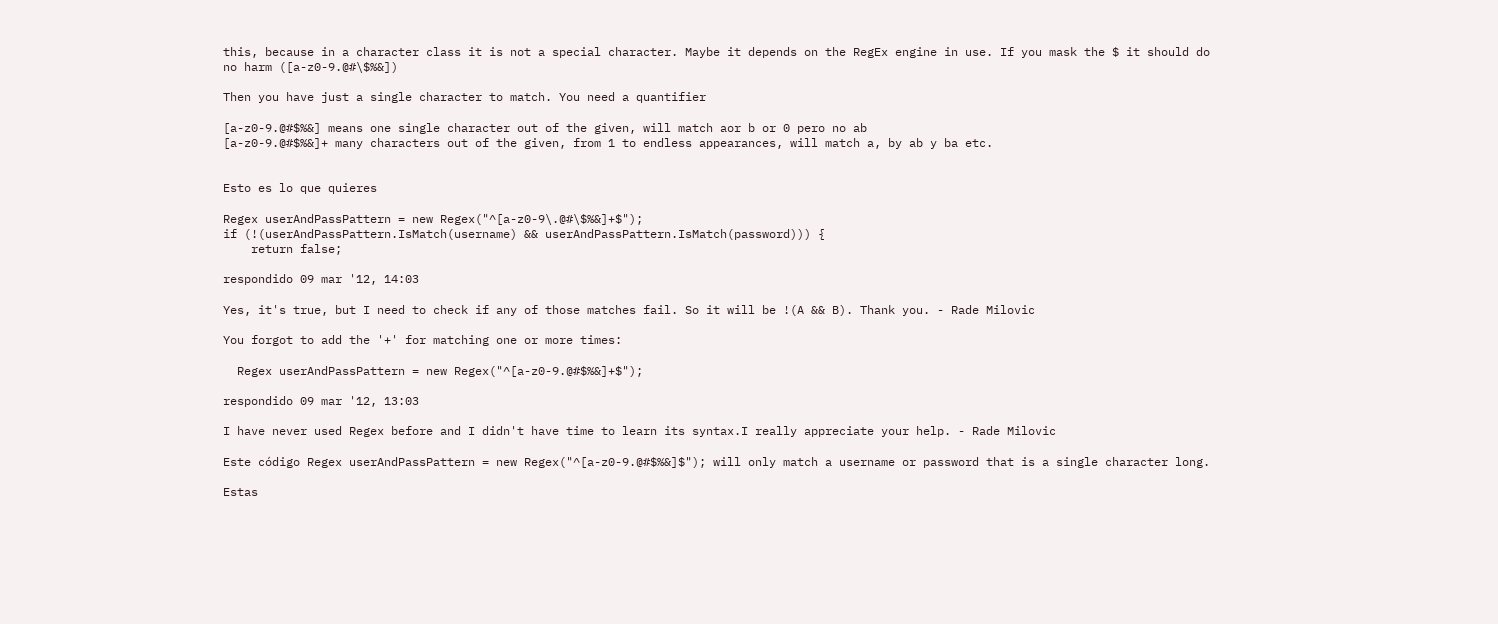this, because in a character class it is not a special character. Maybe it depends on the RegEx engine in use. If you mask the $ it should do no harm ([a-z0-9.@#\$%&])

Then you have just a single character to match. You need a quantifier

[a-z0-9.@#$%&] means one single character out of the given, will match aor b or 0 pero no ab
[a-z0-9.@#$%&]+ many characters out of the given, from 1 to endless appearances, will match a, by ab y ba etc.


Esto es lo que quieres

Regex userAndPassPattern = new Regex("^[a-z0-9\.@#\$%&]+$");
if (!(userAndPassPattern.IsMatch(username) && userAndPassPattern.IsMatch(password))) {
    return false;

respondido 09 mar '12, 14:03

Yes, it's true, but I need to check if any of those matches fail. So it will be !(A && B). Thank you. - Rade Milovic

You forgot to add the '+' for matching one or more times:

  Regex userAndPassPattern = new Regex("^[a-z0-9.@#$%&]+$");

respondido 09 mar '12, 13:03

I have never used Regex before and I didn't have time to learn its syntax.I really appreciate your help. - Rade Milovic

Este código Regex userAndPassPattern = new Regex("^[a-z0-9.@#$%&]$"); will only match a username or password that is a single character long.

Estas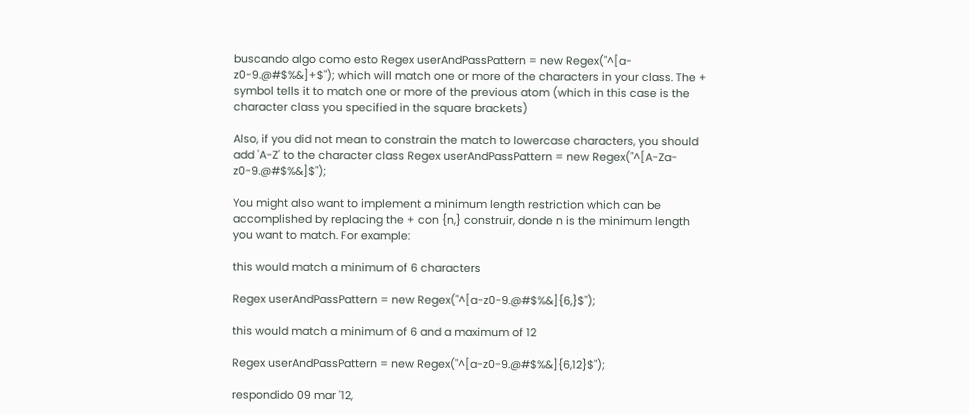buscando algo como esto Regex userAndPassPattern = new Regex("^[a-z0-9.@#$%&]+$"); which will match one or more of the characters in your class. The + symbol tells it to match one or more of the previous atom (which in this case is the character class you specified in the square brackets)

Also, if you did not mean to constrain the match to lowercase characters, you should add 'A-Z' to the character class Regex userAndPassPattern = new Regex("^[A-Za-z0-9.@#$%&]$");

You might also want to implement a minimum length restriction which can be accomplished by replacing the + con {n,} construir, donde n is the minimum length you want to match. For example:

this would match a minimum of 6 characters

Regex userAndPassPattern = new Regex("^[a-z0-9.@#$%&]{6,}$");

this would match a minimum of 6 and a maximum of 12

Regex userAndPassPattern = new Regex("^[a-z0-9.@#$%&]{6,12}$");

respondido 09 mar '12,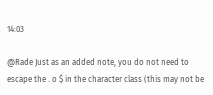14:03

@Rade Just as an added note, you do not need to escape the . o $ in the character class (this may not be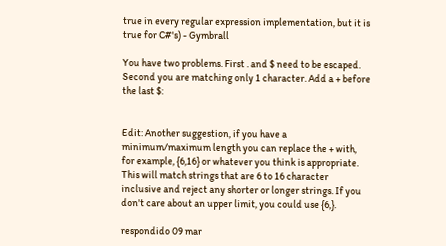true in every regular expression implementation, but it is true for C#'s) - Gymbrall

You have two problems. First . and $ need to be escaped. Second you are matching only 1 character. Add a + before the last $:


Edit: Another suggestion, if you have a minimum/maximum length you can replace the + with, for example, {6,16} or whatever you think is appropriate. This will match strings that are 6 to 16 character inclusive and reject any shorter or longer strings. If you don't care about an upper limit, you could use {6,}.

respondido 09 mar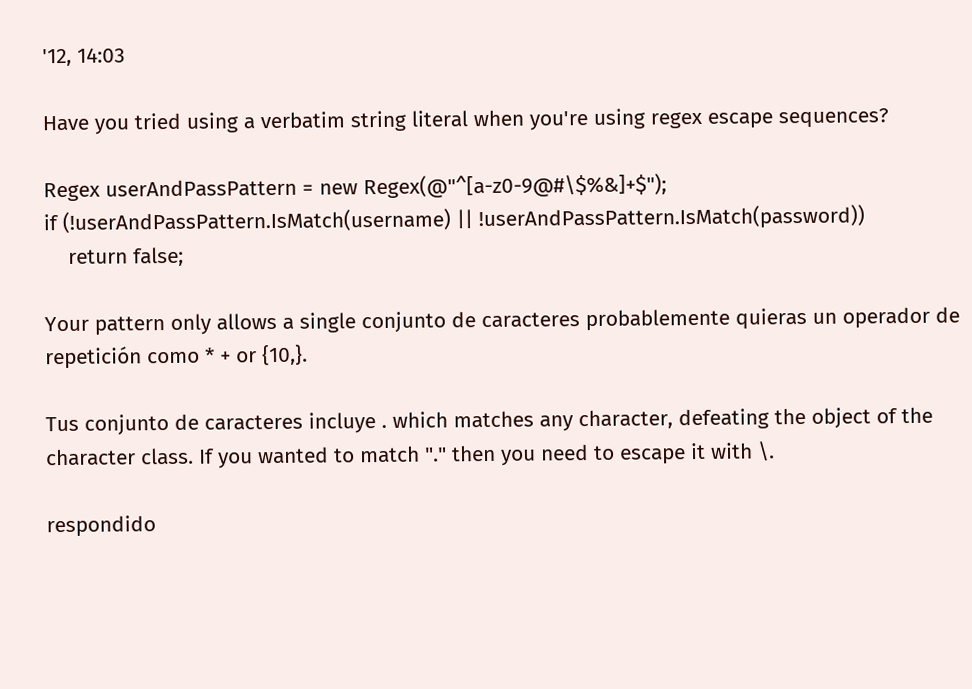'12, 14:03

Have you tried using a verbatim string literal when you're using regex escape sequences?

Regex userAndPassPattern = new Regex(@"^[a-z0-9@#\$%&]+$");
if (!userAndPassPattern.IsMatch(username) || !userAndPassPattern.IsMatch(password))
    return false;

Your pattern only allows a single conjunto de caracteres probablemente quieras un operador de repetición como * + or {10,}.

Tus conjunto de caracteres incluye . which matches any character, defeating the object of the character class. If you wanted to match "." then you need to escape it with \.

respondido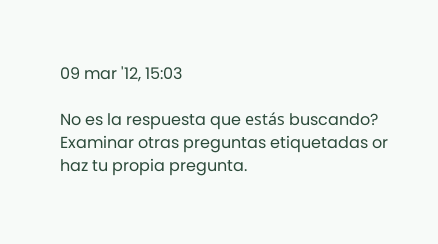09 mar '12, 15:03

No es la respuesta que estás buscando? Examinar otras preguntas etiquetadas or haz tu propia pregunta.